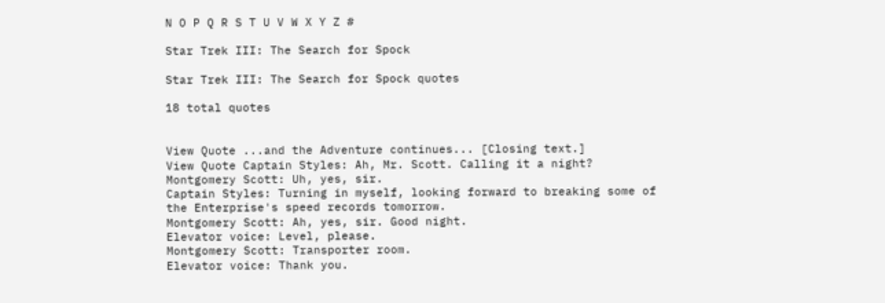N O P Q R S T U V W X Y Z #

Star Trek III: The Search for Spock

Star Trek III: The Search for Spock quotes

18 total quotes


View Quote ...and the Adventure continues... [Closing text.]
View Quote Captain Styles: Ah, Mr. Scott. Calling it a night?
Montgomery Scott: Uh, yes, sir.
Captain Styles: Turning in myself, looking forward to breaking some of the Enterprise's speed records tomorrow.
Montgomery Scott: Ah, yes, sir. Good night.
Elevator voice: Level, please.
Montgomery Scott: Transporter room.
Elevator voice: Thank you.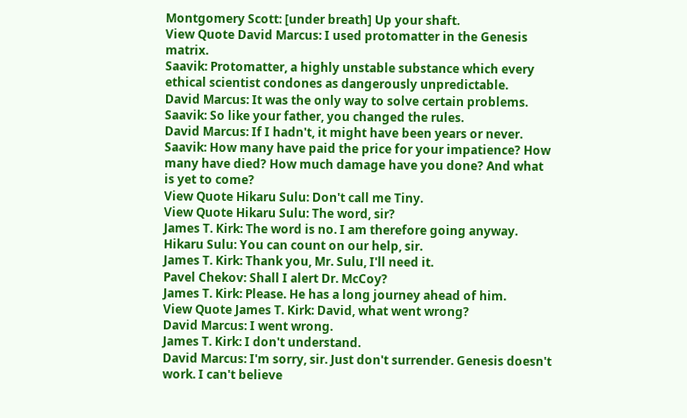Montgomery Scott: [under breath] Up your shaft.
View Quote David Marcus: I used protomatter in the Genesis matrix.
Saavik: Protomatter, a highly unstable substance which every ethical scientist condones as dangerously unpredictable.
David Marcus: It was the only way to solve certain problems.
Saavik: So like your father, you changed the rules.
David Marcus: If I hadn't, it might have been years or never.
Saavik: How many have paid the price for your impatience? How many have died? How much damage have you done? And what is yet to come?
View Quote Hikaru Sulu: Don't call me Tiny.
View Quote Hikaru Sulu: The word, sir?
James T. Kirk: The word is no. I am therefore going anyway.
Hikaru Sulu: You can count on our help, sir.
James T. Kirk: Thank you, Mr. Sulu, I'll need it.
Pavel Chekov: Shall I alert Dr. McCoy?
James T. Kirk: Please. He has a long journey ahead of him.
View Quote James T. Kirk: David, what went wrong?
David Marcus: I went wrong.
James T. Kirk: I don't understand.
David Marcus: I'm sorry, sir. Just don't surrender. Genesis doesn't work. I can't believe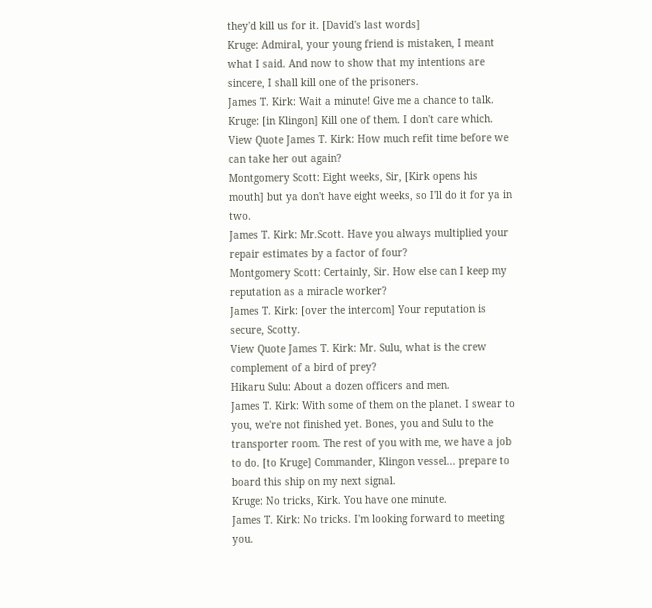they'd kill us for it. [David's last words]
Kruge: Admiral, your young friend is mistaken, I meant what I said. And now to show that my intentions are sincere, I shall kill one of the prisoners.
James T. Kirk: Wait a minute! Give me a chance to talk.
Kruge: [in Klingon] Kill one of them. I don't care which.
View Quote James T. Kirk: How much refit time before we can take her out again?
Montgomery Scott: Eight weeks, Sir, [Kirk opens his mouth] but ya don't have eight weeks, so I'll do it for ya in two.
James T. Kirk: Mr.Scott. Have you always multiplied your repair estimates by a factor of four?
Montgomery Scott: Certainly, Sir. How else can I keep my reputation as a miracle worker?
James T. Kirk: [over the intercom] Your reputation is secure, Scotty.
View Quote James T. Kirk: Mr. Sulu, what is the crew complement of a bird of prey?
Hikaru Sulu: About a dozen officers and men.
James T. Kirk: With some of them on the planet. I swear to you, we're not finished yet. Bones, you and Sulu to the transporter room. The rest of you with me, we have a job to do. [to Kruge] Commander, Klingon vessel... prepare to board this ship on my next signal.
Kruge: No tricks, Kirk. You have one minute.
James T. Kirk: No tricks. I'm looking forward to meeting you.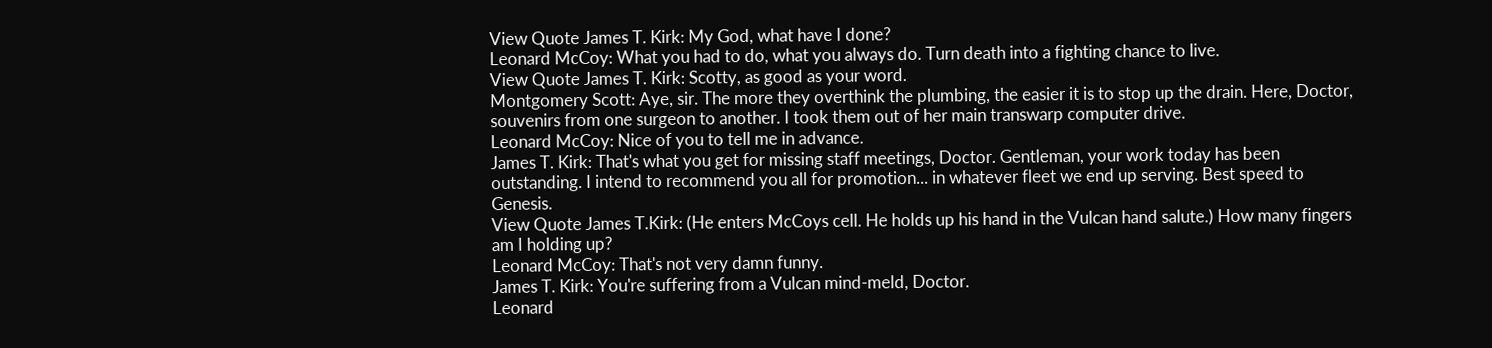View Quote James T. Kirk: My God, what have I done?
Leonard McCoy: What you had to do, what you always do. Turn death into a fighting chance to live.
View Quote James T. Kirk: Scotty, as good as your word.
Montgomery Scott: Aye, sir. The more they overthink the plumbing, the easier it is to stop up the drain. Here, Doctor, souvenirs from one surgeon to another. I took them out of her main transwarp computer drive.
Leonard McCoy: Nice of you to tell me in advance.
James T. Kirk: That's what you get for missing staff meetings, Doctor. Gentleman, your work today has been outstanding. I intend to recommend you all for promotion... in whatever fleet we end up serving. Best speed to Genesis.
View Quote James T.Kirk: (He enters McCoys cell. He holds up his hand in the Vulcan hand salute.) How many fingers am I holding up?
Leonard McCoy: That's not very damn funny.
James T. Kirk: You're suffering from a Vulcan mind-meld, Doctor.
Leonard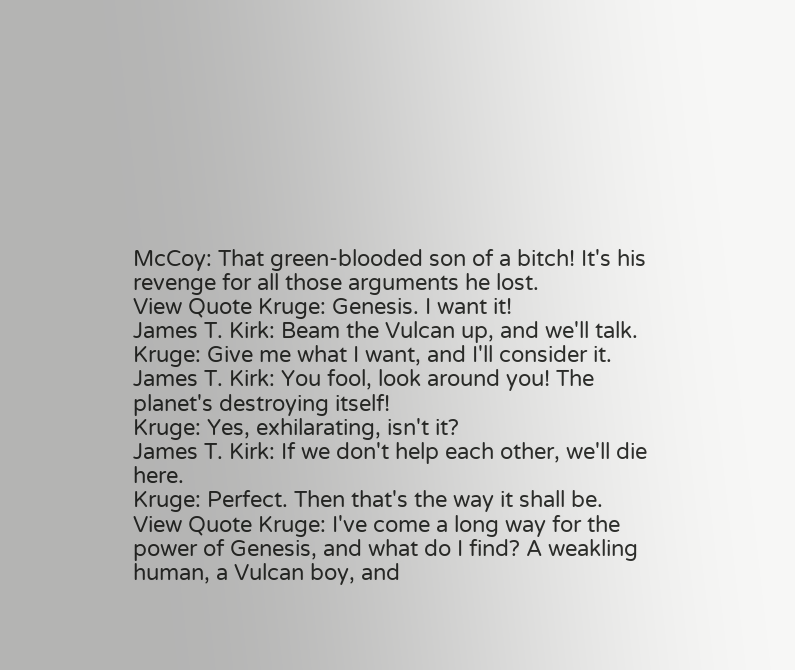McCoy: That green-blooded son of a bitch! It's his revenge for all those arguments he lost.
View Quote Kruge: Genesis. I want it!
James T. Kirk: Beam the Vulcan up, and we'll talk.
Kruge: Give me what I want, and I'll consider it.
James T. Kirk: You fool, look around you! The planet's destroying itself!
Kruge: Yes, exhilarating, isn't it?
James T. Kirk: If we don't help each other, we'll die here.
Kruge: Perfect. Then that's the way it shall be.
View Quote Kruge: I've come a long way for the power of Genesis, and what do I find? A weakling human, a Vulcan boy, and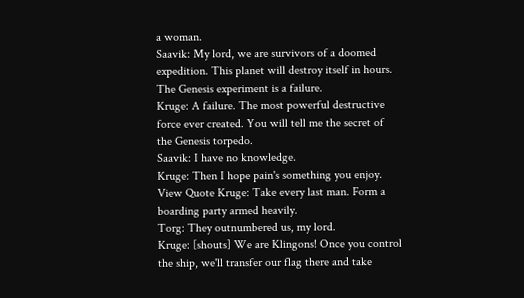a woman.
Saavik: My lord, we are survivors of a doomed expedition. This planet will destroy itself in hours. The Genesis experiment is a failure.
Kruge: A failure. The most powerful destructive force ever created. You will tell me the secret of the Genesis torpedo.
Saavik: I have no knowledge.
Kruge: Then I hope pain's something you enjoy.
View Quote Kruge: Take every last man. Form a boarding party armed heavily.
Torg: They outnumbered us, my lord.
Kruge: [shouts] We are Klingons! Once you control the ship, we'll transfer our flag there and take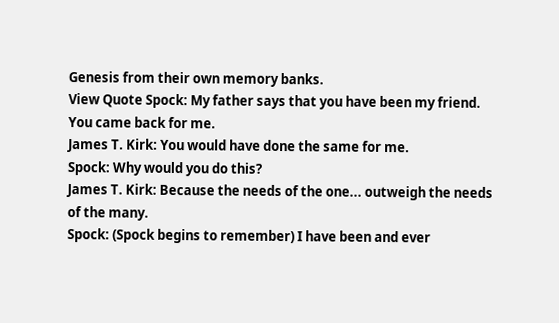Genesis from their own memory banks.
View Quote Spock: My father says that you have been my friend. You came back for me.
James T. Kirk: You would have done the same for me.
Spock: Why would you do this?
James T. Kirk: Because the needs of the one... outweigh the needs of the many.
Spock: (Spock begins to remember) I have been and ever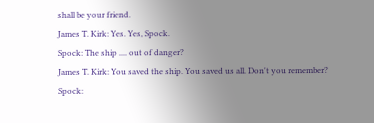shall be your friend.
James T. Kirk: Yes. Yes, Spock.
Spock: The ship .... out of danger?
James T. Kirk: You saved the ship. You saved us all. Don't you remember?
Spock: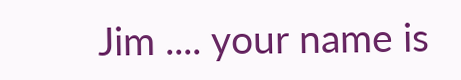Jim .... your name is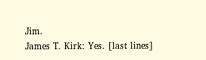Jim.
James T. Kirk: Yes. [last lines]